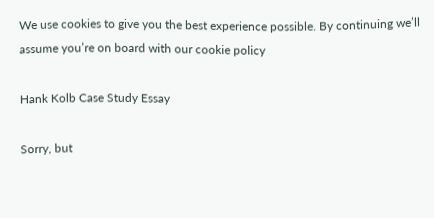We use cookies to give you the best experience possible. By continuing we’ll assume you’re on board with our cookie policy

Hank Kolb Case Study Essay

Sorry, but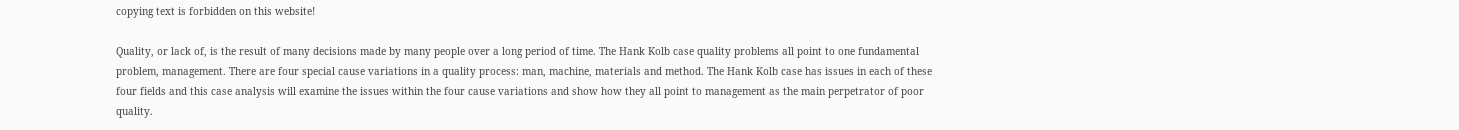copying text is forbidden on this website!

Quality, or lack of, is the result of many decisions made by many people over a long period of time. The Hank Kolb case quality problems all point to one fundamental problem, management. There are four special cause variations in a quality process: man, machine, materials and method. The Hank Kolb case has issues in each of these four fields and this case analysis will examine the issues within the four cause variations and show how they all point to management as the main perpetrator of poor quality.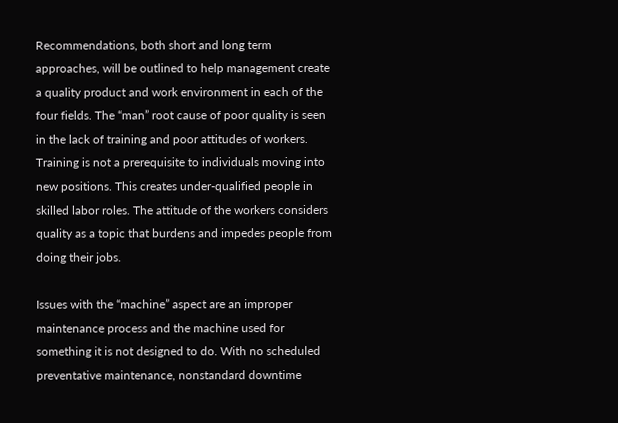Recommendations, both short and long term approaches, will be outlined to help management create a quality product and work environment in each of the four fields. The “man” root cause of poor quality is seen in the lack of training and poor attitudes of workers. Training is not a prerequisite to individuals moving into new positions. This creates under-qualified people in skilled labor roles. The attitude of the workers considers quality as a topic that burdens and impedes people from doing their jobs.

Issues with the “machine” aspect are an improper maintenance process and the machine used for something it is not designed to do. With no scheduled preventative maintenance, nonstandard downtime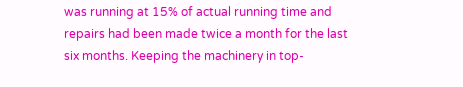was running at 15% of actual running time and repairs had been made twice a month for the last six months. Keeping the machinery in top-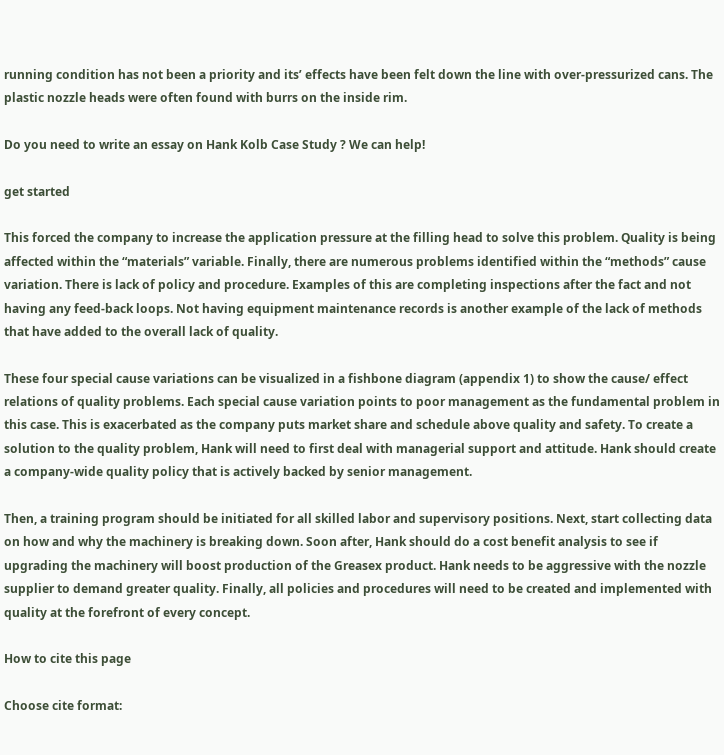running condition has not been a priority and its’ effects have been felt down the line with over-pressurized cans. The plastic nozzle heads were often found with burrs on the inside rim.

Do you need to write an essay on Hank Kolb Case Study ? We can help!

get started

This forced the company to increase the application pressure at the filling head to solve this problem. Quality is being affected within the “materials” variable. Finally, there are numerous problems identified within the “methods” cause variation. There is lack of policy and procedure. Examples of this are completing inspections after the fact and not having any feed-back loops. Not having equipment maintenance records is another example of the lack of methods that have added to the overall lack of quality.

These four special cause variations can be visualized in a fishbone diagram (appendix 1) to show the cause/ effect relations of quality problems. Each special cause variation points to poor management as the fundamental problem in this case. This is exacerbated as the company puts market share and schedule above quality and safety. To create a solution to the quality problem, Hank will need to first deal with managerial support and attitude. Hank should create a company-wide quality policy that is actively backed by senior management.

Then, a training program should be initiated for all skilled labor and supervisory positions. Next, start collecting data on how and why the machinery is breaking down. Soon after, Hank should do a cost benefit analysis to see if upgrading the machinery will boost production of the Greasex product. Hank needs to be aggressive with the nozzle supplier to demand greater quality. Finally, all policies and procedures will need to be created and implemented with quality at the forefront of every concept.

How to cite this page

Choose cite format: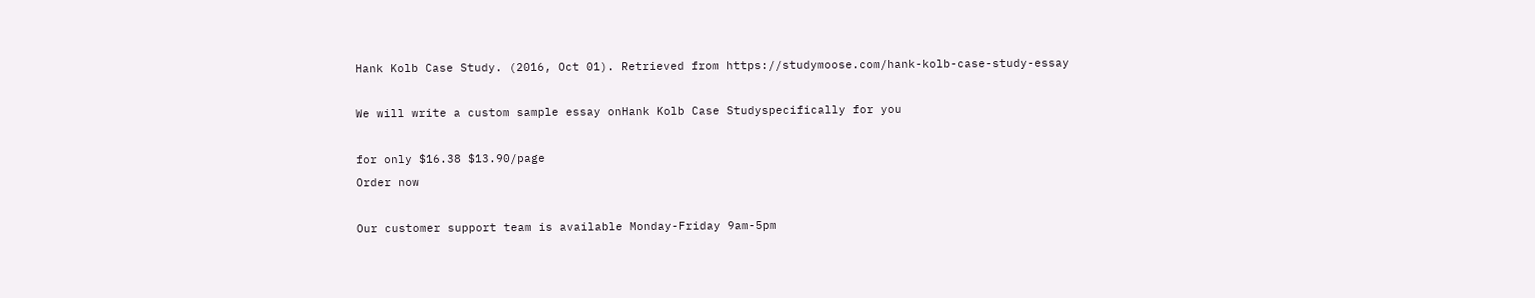Hank Kolb Case Study. (2016, Oct 01). Retrieved from https://studymoose.com/hank-kolb-case-study-essay

We will write a custom sample essay onHank Kolb Case Studyspecifically for you

for only $16.38 $13.90/page
Order now

Our customer support team is available Monday-Friday 9am-5pm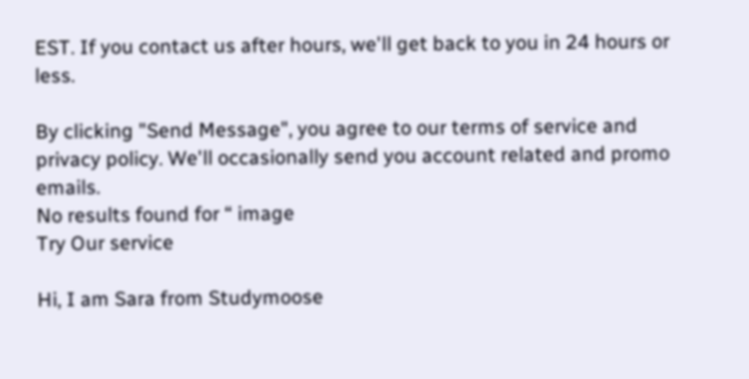EST. If you contact us after hours, we'll get back to you in 24 hours or less.

By clicking "Send Message", you agree to our terms of service and privacy policy. We'll occasionally send you account related and promo emails.
No results found for “ image
Try Our service

Hi, I am Sara from Studymoose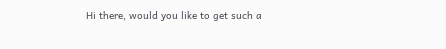Hi there, would you like to get such a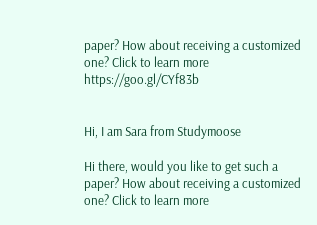paper? How about receiving a customized one? Click to learn more https://goo.gl/CYf83b


Hi, I am Sara from Studymoose

Hi there, would you like to get such a paper? How about receiving a customized one? Click to learn more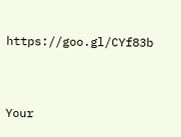https://goo.gl/CYf83b


Your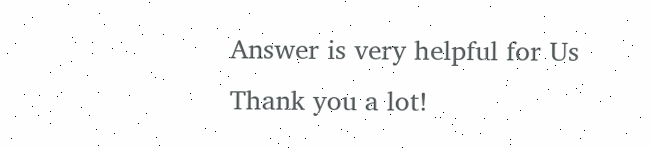Answer is very helpful for Us
Thank you a lot!